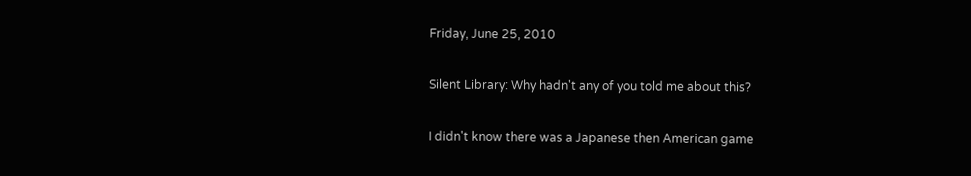Friday, June 25, 2010

Silent Library: Why hadn't any of you told me about this?

I didn't know there was a Japanese then American game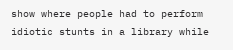show where people had to perform idiotic stunts in a library while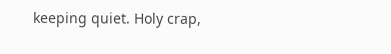keeping quiet. Holy crap,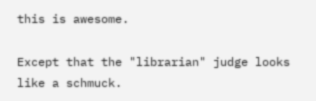this is awesome.

Except that the "librarian" judge looks like a schmuck.